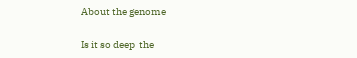About the genome


Is it so deep  the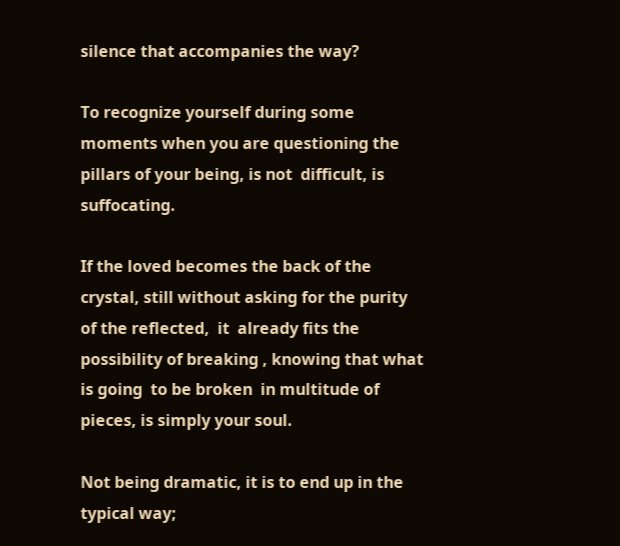silence that accompanies the way?

To recognize yourself during some moments when you are questioning the pillars of your being, is not  difficult, is suffocating.

If the loved becomes the back of the crystal, still without asking for the purity of the reflected,  it  already fits the possibility of breaking , knowing that what is going  to be broken  in multitude of pieces, is simply your soul.

Not being dramatic, it is to end up in the typical way;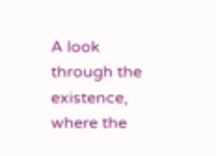A look through the existence, where the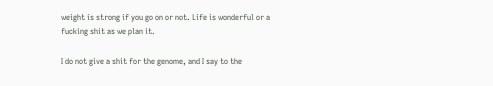weight is strong if you go on or not. Life is wonderful or a fucking shit as we plan it.

I do not give a shit for the genome, and I say to the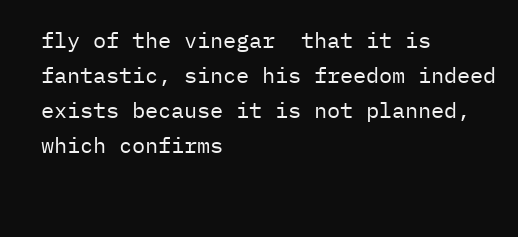fly of the vinegar  that it is fantastic, since his freedom indeed exists because it is not planned, which confirms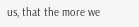us, that the more we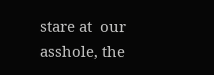stare at  our  asshole, the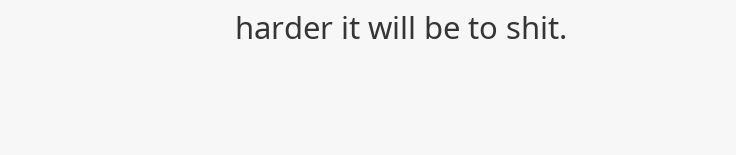harder it will be to shit.